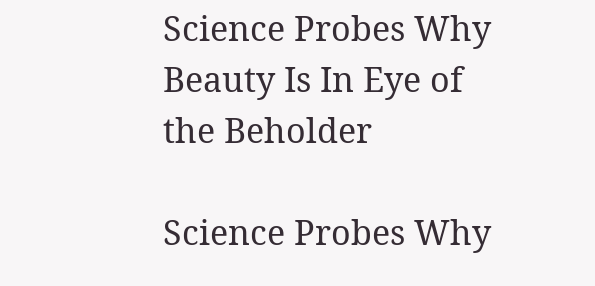Science Probes Why Beauty Is In Eye of the Beholder

Science Probes Why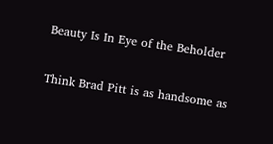Beauty Is In Eye of the Beholder

Think Brad Pitt is as handsome as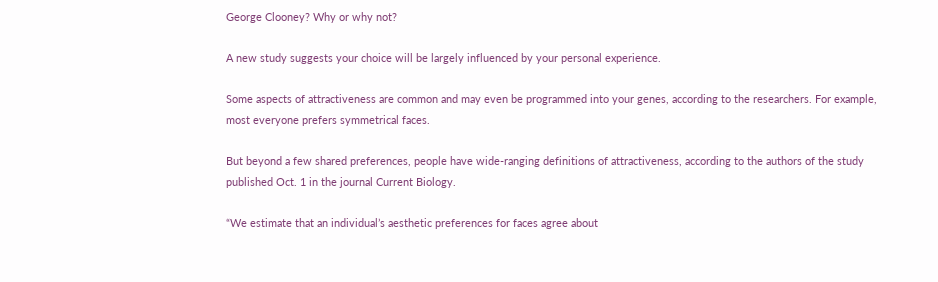George Clooney? Why or why not?

A new study suggests your choice will be largely influenced by your personal experience.

Some aspects of attractiveness are common and may even be programmed into your genes, according to the researchers. For example, most everyone prefers symmetrical faces.

But beyond a few shared preferences, people have wide-ranging definitions of attractiveness, according to the authors of the study published Oct. 1 in the journal Current Biology.

“We estimate that an individual’s aesthetic preferences for faces agree about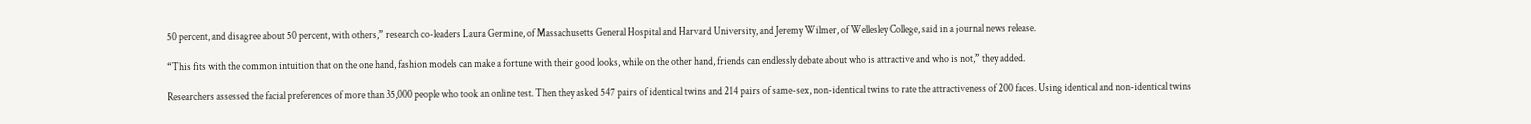50 percent, and disagree about 50 percent, with others,” research co-leaders Laura Germine, of Massachusetts General Hospital and Harvard University, and Jeremy Wilmer, of Wellesley College, said in a journal news release.

“This fits with the common intuition that on the one hand, fashion models can make a fortune with their good looks, while on the other hand, friends can endlessly debate about who is attractive and who is not,” they added.

Researchers assessed the facial preferences of more than 35,000 people who took an online test. Then they asked 547 pairs of identical twins and 214 pairs of same-sex, non-identical twins to rate the attractiveness of 200 faces. Using identical and non-identical twins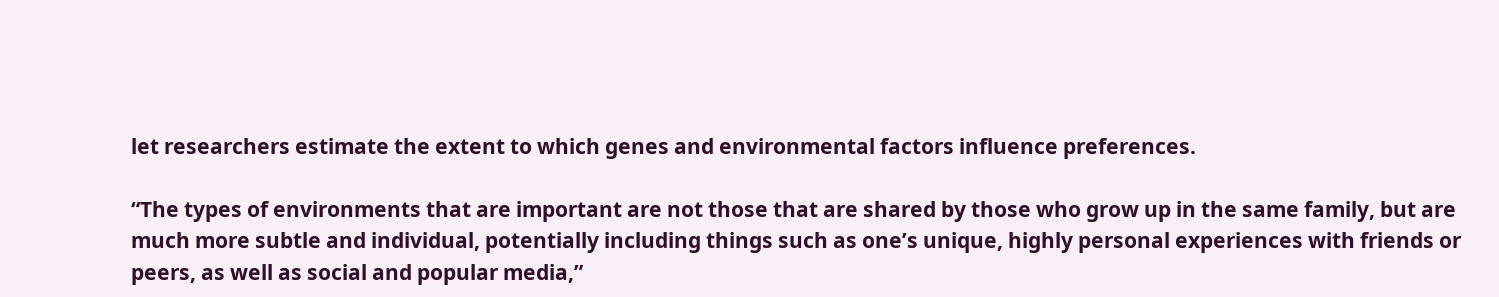let researchers estimate the extent to which genes and environmental factors influence preferences.

“The types of environments that are important are not those that are shared by those who grow up in the same family, but are much more subtle and individual, potentially including things such as one’s unique, highly personal experiences with friends or peers, as well as social and popular media,”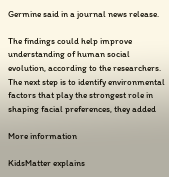Germine said in a journal news release.

The findings could help improve understanding of human social evolution, according to the researchers. The next step is to identify environmental factors that play the strongest role in shaping facial preferences, they added

More information

KidsMatter explains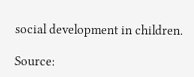social development in children.

Source: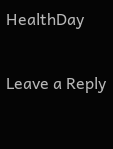HealthDay

Leave a Reply